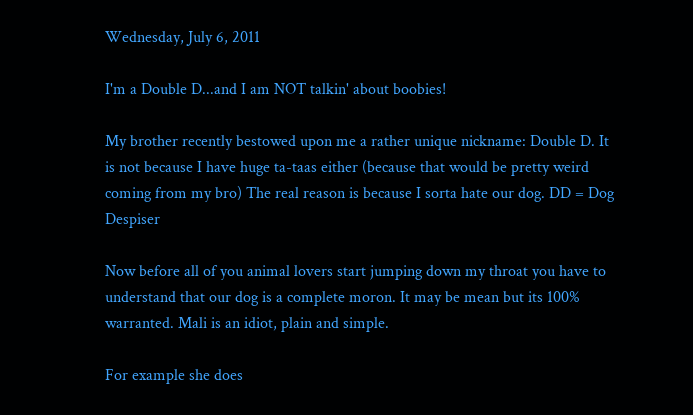Wednesday, July 6, 2011

I'm a Double D...and I am NOT talkin' about boobies!

My brother recently bestowed upon me a rather unique nickname: Double D. It is not because I have huge ta-taas either (because that would be pretty weird coming from my bro) The real reason is because I sorta hate our dog. DD = Dog Despiser

Now before all of you animal lovers start jumping down my throat you have to understand that our dog is a complete moron. It may be mean but its 100% warranted. Mali is an idiot, plain and simple.

For example she does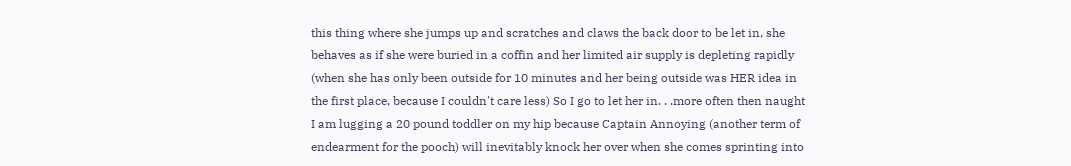this thing where she jumps up and scratches and claws the back door to be let in, she behaves as if she were buried in a coffin and her limited air supply is depleting rapidly (when she has only been outside for 10 minutes and her being outside was HER idea in the first place, because I couldn't care less) So I go to let her in. . .more often then naught I am lugging a 20 pound toddler on my hip because Captain Annoying (another term of endearment for the pooch) will inevitably knock her over when she comes sprinting into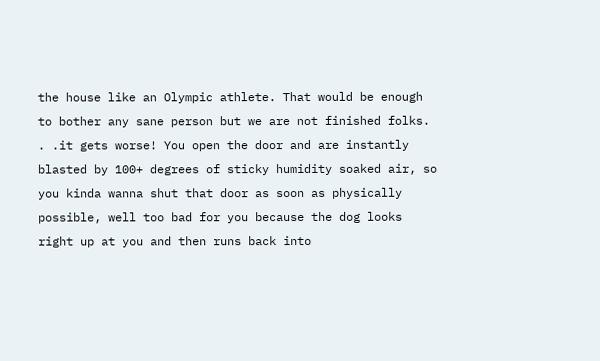the house like an Olympic athlete. That would be enough to bother any sane person but we are not finished folks. . .it gets worse! You open the door and are instantly blasted by 100+ degrees of sticky humidity soaked air, so you kinda wanna shut that door as soon as physically possible, well too bad for you because the dog looks right up at you and then runs back into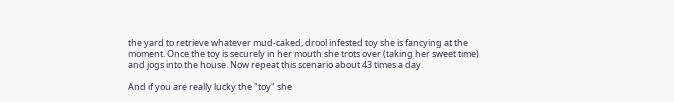the yard to retrieve whatever mud-caked, drool infested toy she is fancying at the moment. Once the toy is securely in her mouth she trots over (taking her sweet time) and jogs into the house. Now repeat this scenario about 43 times a day.

And if you are really lucky the "toy" she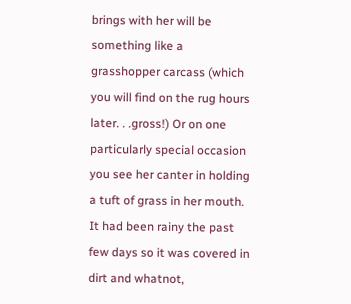brings with her will be something like a grasshopper carcass (which you will find on the rug hours later. . .gross!) Or on one particularly special occasion you see her canter in holding a tuft of grass in her mouth. It had been rainy the past few days so it was covered in dirt and whatnot,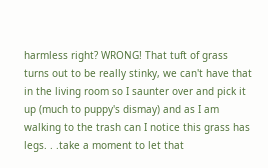harmless right? WRONG! That tuft of grass turns out to be really stinky, we can't have that in the living room so I saunter over and pick it up (much to puppy's dismay) and as I am walking to the trash can I notice this grass has legs. . .take a moment to let that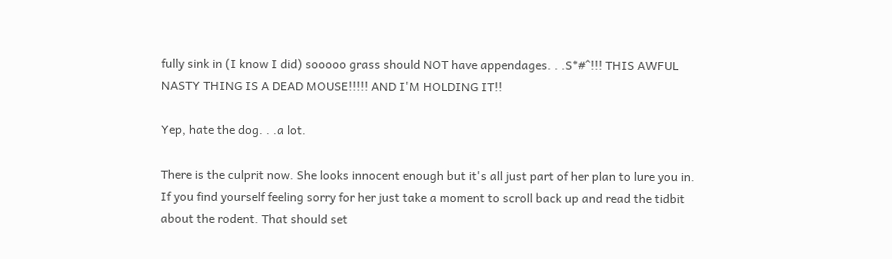fully sink in (I know I did) sooooo grass should NOT have appendages. . .S*#^!!! THIS AWFUL NASTY THING IS A DEAD MOUSE!!!!! AND I'M HOLDING IT!!

Yep, hate the dog. . .a lot.

There is the culprit now. She looks innocent enough but it's all just part of her plan to lure you in. If you find yourself feeling sorry for her just take a moment to scroll back up and read the tidbit about the rodent. That should set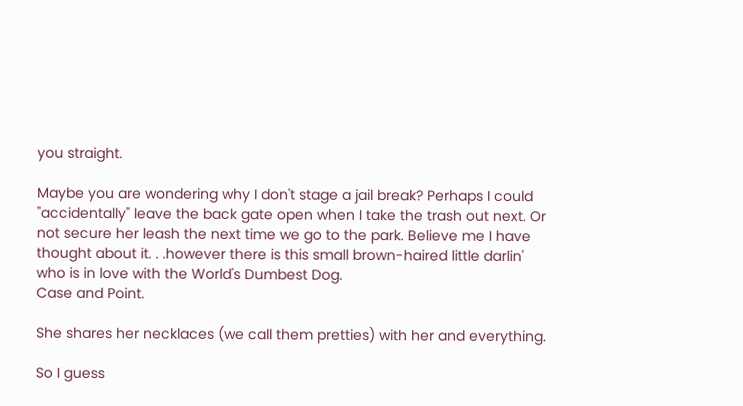you straight.

Maybe you are wondering why I don't stage a jail break? Perhaps I could "accidentally" leave the back gate open when I take the trash out next. Or not secure her leash the next time we go to the park. Believe me I have thought about it. . .however there is this small brown-haired little darlin' who is in love with the World's Dumbest Dog.
Case and Point.

She shares her necklaces (we call them pretties) with her and everything.

So I guess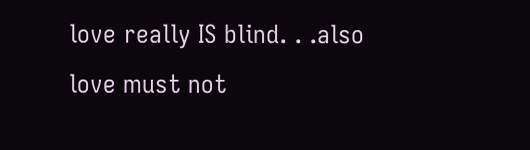love really IS blind. . .also love must not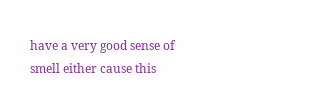have a very good sense of smell either cause this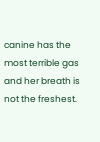canine has the most terrible gas and her breath is not the freshest.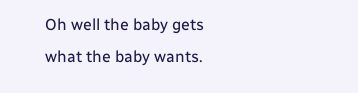Oh well the baby gets what the baby wants.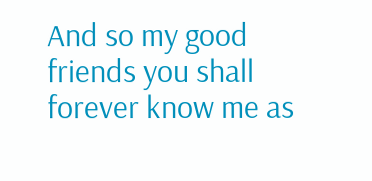And so my good friends you shall forever know me as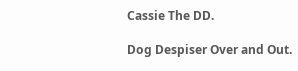Cassie The DD.

Dog Despiser Over and Out.